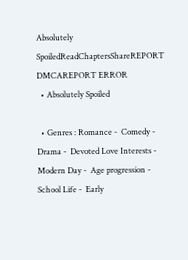Absolutely SpoiledReadChaptersShareREPORT DMCAREPORT ERROR
  • Absolutely Spoiled

  • Genres : Romance -  Comedy -  Drama -  Devoted Love Interests -  Modern Day -  Age progression -  School Life -  Early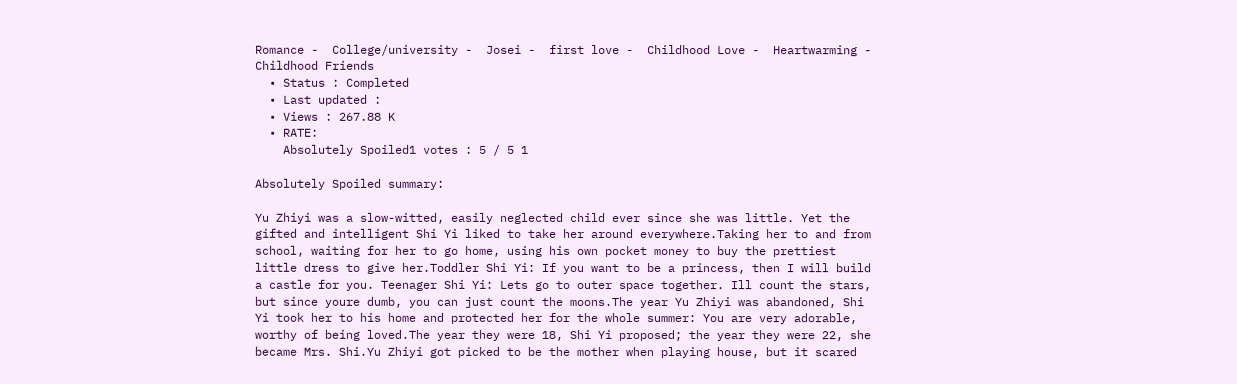Romance -  College/university -  Josei -  first love -  Childhood Love -  Heartwarming -  Childhood Friends
  • Status : Completed
  • Last updated :
  • Views : 267.88 K
  • RATE:
    Absolutely Spoiled1 votes : 5 / 5 1

Absolutely Spoiled summary:

Yu Zhiyi was a slow-witted, easily neglected child ever since she was little. Yet the gifted and intelligent Shi Yi liked to take her around everywhere.Taking her to and from school, waiting for her to go home, using his own pocket money to buy the prettiest little dress to give her.Toddler Shi Yi: If you want to be a princess, then I will build a castle for you. Teenager Shi Yi: Lets go to outer space together. Ill count the stars, but since youre dumb, you can just count the moons.The year Yu Zhiyi was abandoned, Shi Yi took her to his home and protected her for the whole summer: You are very adorable, worthy of being loved.The year they were 18, Shi Yi proposed; the year they were 22, she became Mrs. Shi.Yu Zhiyi got picked to be the mother when playing house, but it scared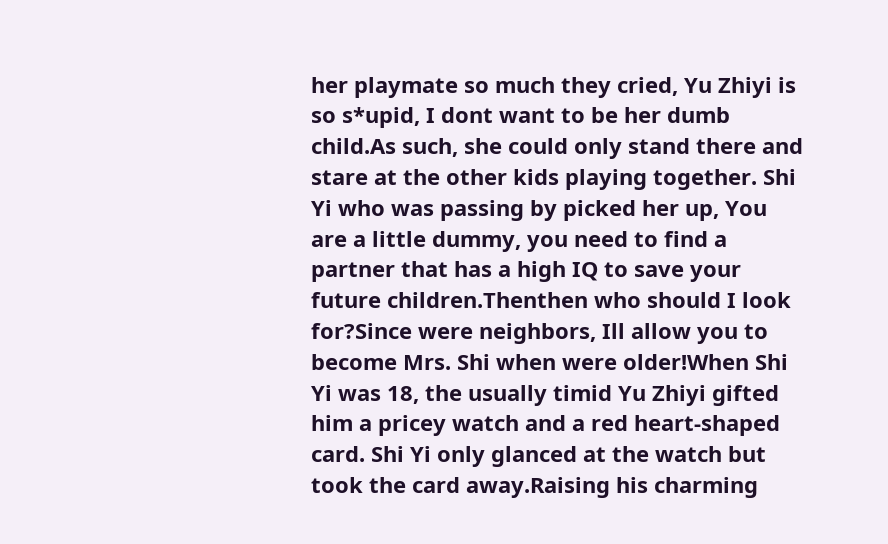her playmate so much they cried, Yu Zhiyi is so s*upid, I dont want to be her dumb child.As such, she could only stand there and stare at the other kids playing together. Shi Yi who was passing by picked her up, You are a little dummy, you need to find a partner that has a high IQ to save your future children.Thenthen who should I look for?Since were neighbors, Ill allow you to become Mrs. Shi when were older!When Shi Yi was 18, the usually timid Yu Zhiyi gifted him a pricey watch and a red heart-shaped card. Shi Yi only glanced at the watch but took the card away.Raising his charming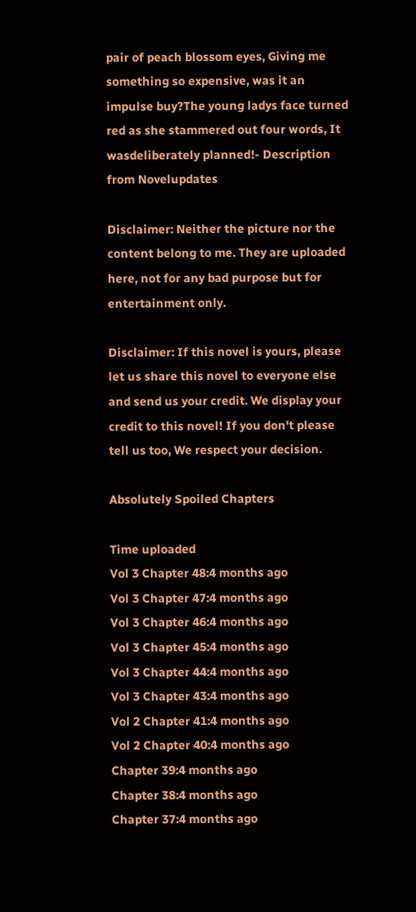pair of peach blossom eyes, Giving me something so expensive, was it an impulse buy?The young ladys face turned red as she stammered out four words, It wasdeliberately planned!- Description from Novelupdates

Disclaimer: Neither the picture nor the content belong to me. They are uploaded here, not for any bad purpose but for entertainment only.

Disclaimer: If this novel is yours, please let us share this novel to everyone else and send us your credit. We display your credit to this novel! If you don't please tell us too, We respect your decision.

Absolutely Spoiled Chapters

Time uploaded
Vol 3 Chapter 48:4 months ago
Vol 3 Chapter 47:4 months ago
Vol 3 Chapter 46:4 months ago
Vol 3 Chapter 45:4 months ago
Vol 3 Chapter 44:4 months ago
Vol 3 Chapter 43:4 months ago
Vol 2 Chapter 41:4 months ago
Vol 2 Chapter 40:4 months ago
Chapter 39:4 months ago
Chapter 38:4 months ago
Chapter 37:4 months ago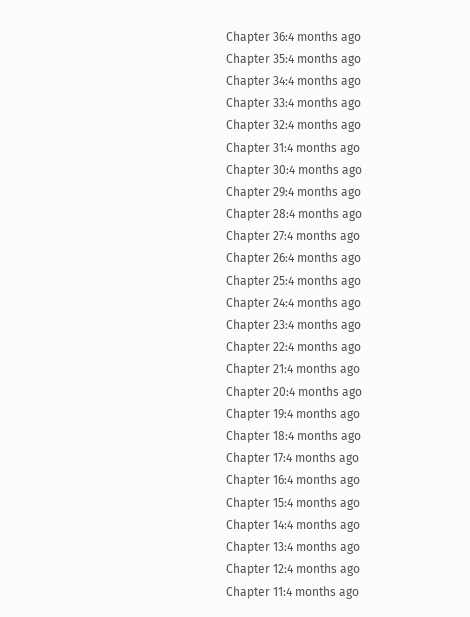Chapter 36:4 months ago
Chapter 35:4 months ago
Chapter 34:4 months ago
Chapter 33:4 months ago
Chapter 32:4 months ago
Chapter 31:4 months ago
Chapter 30:4 months ago
Chapter 29:4 months ago
Chapter 28:4 months ago
Chapter 27:4 months ago
Chapter 26:4 months ago
Chapter 25:4 months ago
Chapter 24:4 months ago
Chapter 23:4 months ago
Chapter 22:4 months ago
Chapter 21:4 months ago
Chapter 20:4 months ago
Chapter 19:4 months ago
Chapter 18:4 months ago
Chapter 17:4 months ago
Chapter 16:4 months ago
Chapter 15:4 months ago
Chapter 14:4 months ago
Chapter 13:4 months ago
Chapter 12:4 months ago
Chapter 11:4 months ago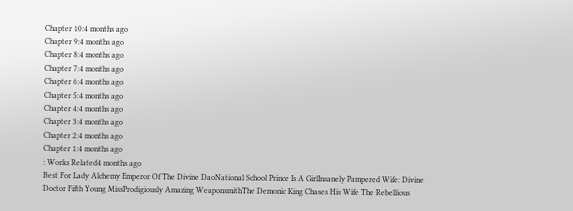Chapter 10:4 months ago
Chapter 9:4 months ago
Chapter 8:4 months ago
Chapter 7:4 months ago
Chapter 6:4 months ago
Chapter 5:4 months ago
Chapter 4:4 months ago
Chapter 3:4 months ago
Chapter 2:4 months ago
Chapter 1:4 months ago
: Works Related4 months ago
Best For Lady Alchemy Emperor Of The Divine DaoNational School Prince Is A GirlInsanely Pampered Wife: Divine Doctor Fifth Young MissProdigiously Amazing WeaponsmithThe Demonic King Chases His Wife The Rebellious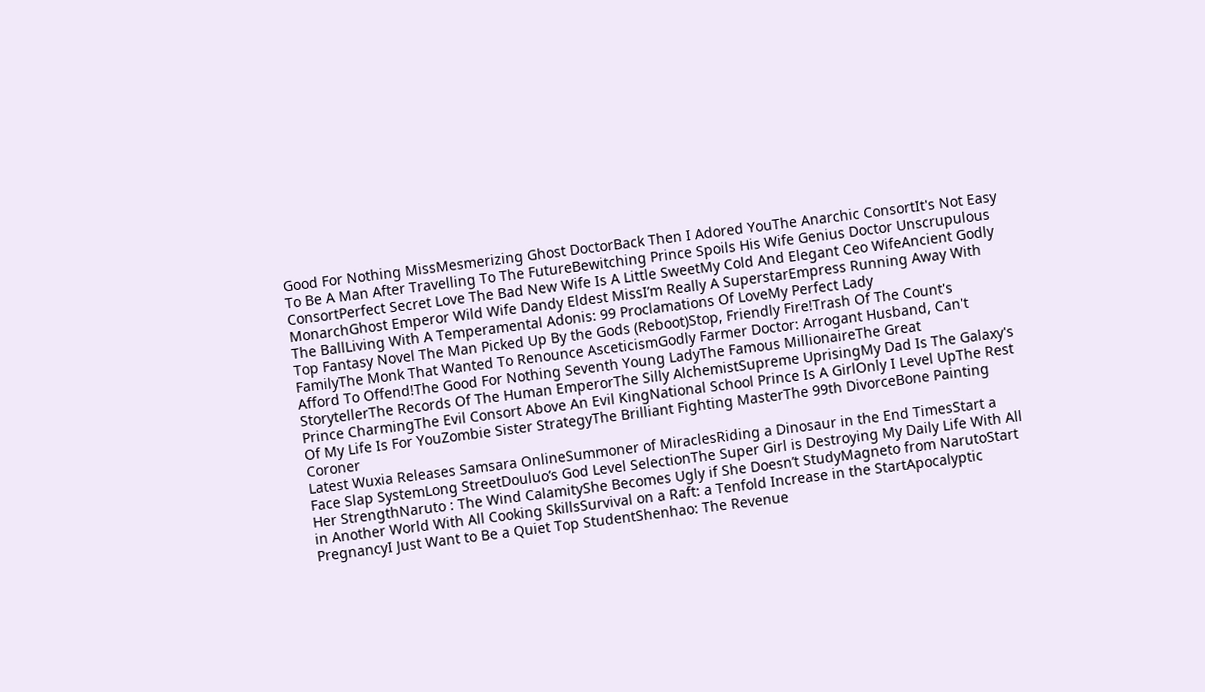Good For Nothing MissMesmerizing Ghost DoctorBack Then I Adored YouThe Anarchic ConsortIt's Not Easy To Be A Man After Travelling To The FutureBewitching Prince Spoils His Wife Genius Doctor Unscrupulous ConsortPerfect Secret Love The Bad New Wife Is A Little SweetMy Cold And Elegant Ceo WifeAncient Godly MonarchGhost Emperor Wild Wife Dandy Eldest MissI’m Really A SuperstarEmpress Running Away With The BallLiving With A Temperamental Adonis: 99 Proclamations Of LoveMy Perfect Lady
Top Fantasy Novel The Man Picked Up By the Gods (Reboot)Stop, Friendly Fire!Trash Of The Count's FamilyThe Monk That Wanted To Renounce AsceticismGodly Farmer Doctor: Arrogant Husband, Can't Afford To Offend!The Good For Nothing Seventh Young LadyThe Famous MillionaireThe Great StorytellerThe Records Of The Human EmperorThe Silly AlchemistSupreme UprisingMy Dad Is The Galaxy's Prince CharmingThe Evil Consort Above An Evil KingNational School Prince Is A GirlOnly I Level UpThe Rest Of My Life Is For YouZombie Sister StrategyThe Brilliant Fighting MasterThe 99th DivorceBone Painting Coroner
Latest Wuxia Releases Samsara OnlineSummoner of MiraclesRiding a Dinosaur in the End TimesStart a Face Slap SystemLong StreetDouluo’s God Level SelectionThe Super Girl is Destroying My Daily Life With All Her StrengthNaruto : The Wind CalamityShe Becomes Ugly if She Doesn’t StudyMagneto from NarutoStart in Another World With All Cooking SkillsSurvival on a Raft: a Tenfold Increase in the StartApocalyptic PregnancyI Just Want to Be a Quiet Top StudentShenhao: The Revenue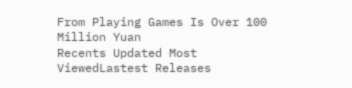From Playing Games Is Over 100 Million Yuan
Recents Updated Most ViewedLastest Releases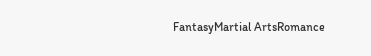FantasyMartial ArtsRomance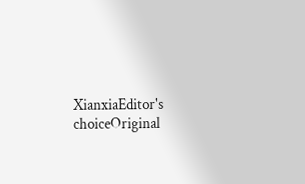XianxiaEditor's choiceOriginal